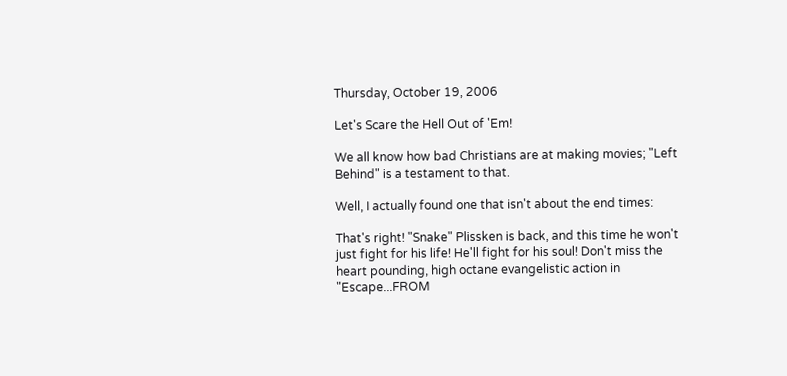Thursday, October 19, 2006

Let's Scare the Hell Out of 'Em!

We all know how bad Christians are at making movies; "Left Behind" is a testament to that.

Well, I actually found one that isn't about the end times:

That's right! "Snake" Plissken is back, and this time he won't just fight for his life! He'll fight for his soul! Don't miss the heart pounding, high octane evangelistic action in "Escape...FROM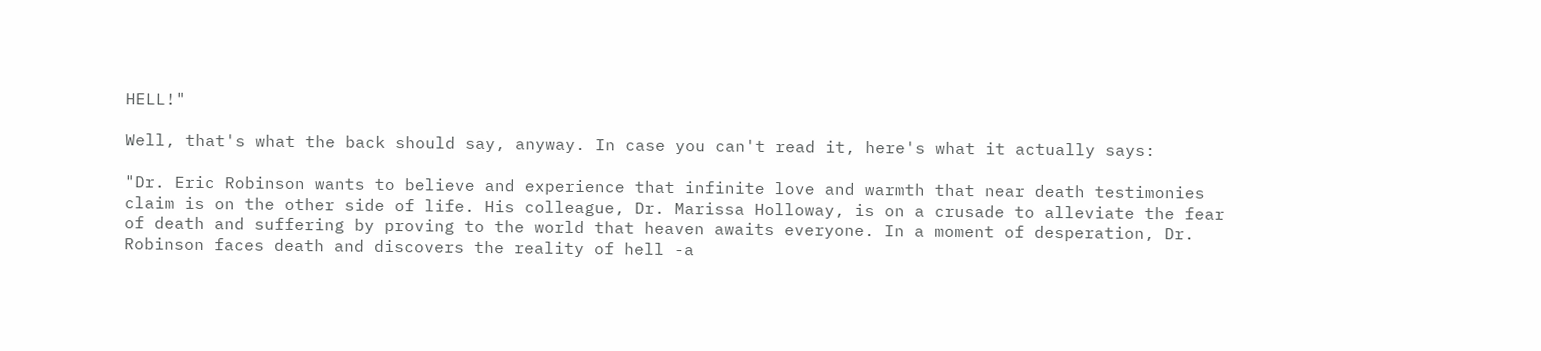HELL!"

Well, that's what the back should say, anyway. In case you can't read it, here's what it actually says:

"Dr. Eric Robinson wants to believe and experience that infinite love and warmth that near death testimonies claim is on the other side of life. His colleague, Dr. Marissa Holloway, is on a crusade to alleviate the fear of death and suffering by proving to the world that heaven awaits everyone. In a moment of desperation, Dr. Robinson faces death and discovers the reality of hell -a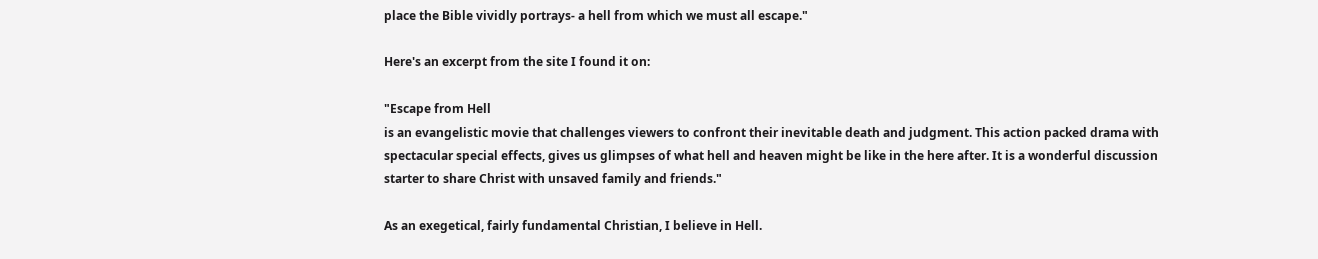place the Bible vividly portrays- a hell from which we must all escape."

Here's an excerpt from the site I found it on:

"Escape from Hell
is an evangelistic movie that challenges viewers to confront their inevitable death and judgment. This action packed drama with spectacular special effects, gives us glimpses of what hell and heaven might be like in the here after. It is a wonderful discussion starter to share Christ with unsaved family and friends."

As an exegetical, fairly fundamental Christian, I believe in Hell.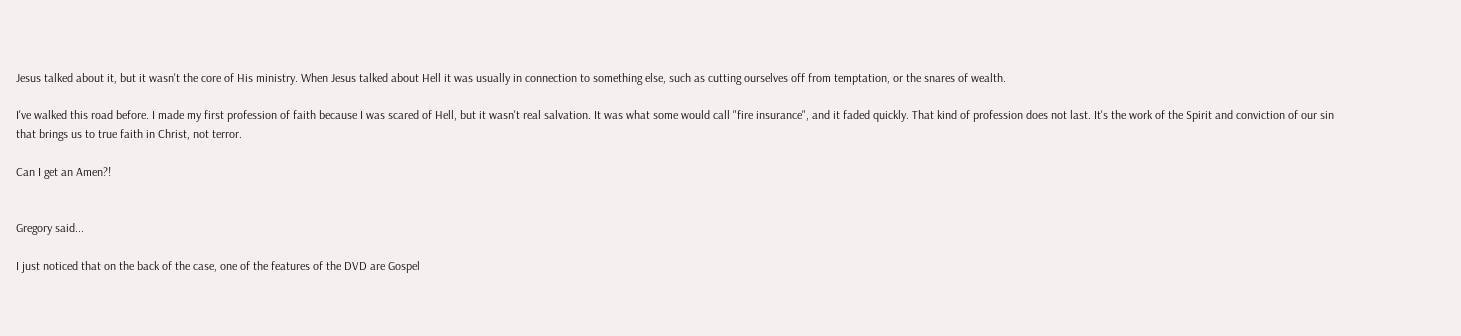Jesus talked about it, but it wasn't the core of His ministry. When Jesus talked about Hell it was usually in connection to something else, such as cutting ourselves off from temptation, or the snares of wealth.

I've walked this road before. I made my first profession of faith because I was scared of Hell, but it wasn't real salvation. It was what some would call "fire insurance", and it faded quickly. That kind of profession does not last. It's the work of the Spirit and conviction of our sin that brings us to true faith in Christ, not terror.

Can I get an Amen?!


Gregory said...

I just noticed that on the back of the case, one of the features of the DVD are Gospel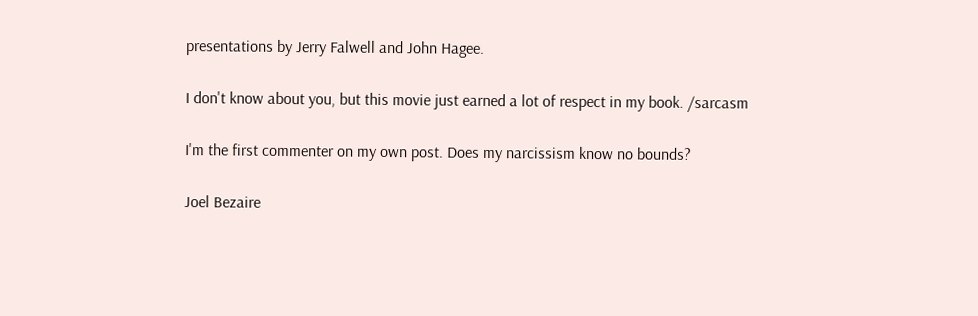presentations by Jerry Falwell and John Hagee.

I don't know about you, but this movie just earned a lot of respect in my book. /sarcasm

I'm the first commenter on my own post. Does my narcissism know no bounds?

Joel Bezaire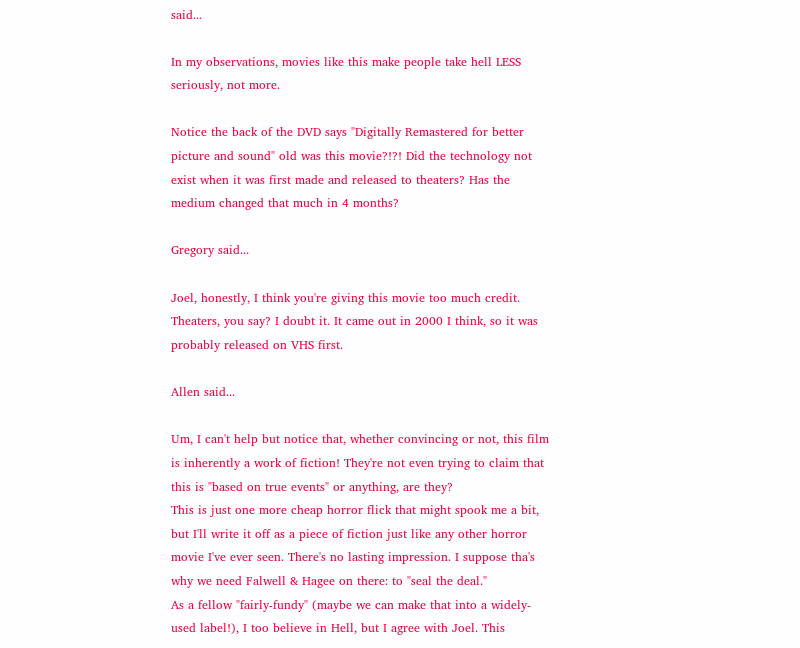said...

In my observations, movies like this make people take hell LESS seriously, not more.

Notice the back of the DVD says "Digitally Remastered for better picture and sound" old was this movie?!?! Did the technology not exist when it was first made and released to theaters? Has the medium changed that much in 4 months?

Gregory said...

Joel, honestly, I think you're giving this movie too much credit. Theaters, you say? I doubt it. It came out in 2000 I think, so it was probably released on VHS first.

Allen said...

Um, I can't help but notice that, whether convincing or not, this film is inherently a work of fiction! They're not even trying to claim that this is "based on true events" or anything, are they?
This is just one more cheap horror flick that might spook me a bit, but I'll write it off as a piece of fiction just like any other horror movie I've ever seen. There's no lasting impression. I suppose tha's why we need Falwell & Hagee on there: to "seal the deal."
As a fellow "fairly-fundy" (maybe we can make that into a widely-used label!), I too believe in Hell, but I agree with Joel. This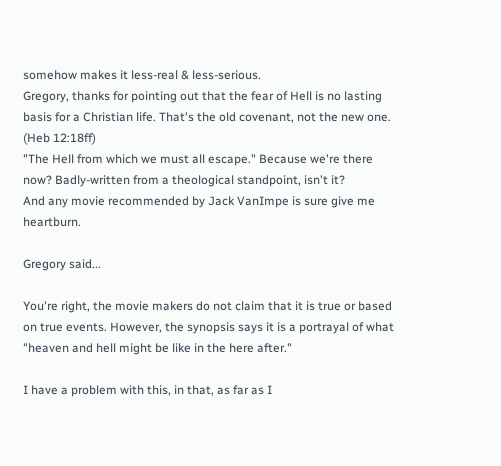somehow makes it less-real & less-serious.
Gregory, thanks for pointing out that the fear of Hell is no lasting basis for a Christian life. That's the old covenant, not the new one. (Heb 12:18ff)
"The Hell from which we must all escape." Because we're there now? Badly-written from a theological standpoint, isn't it?
And any movie recommended by Jack VanImpe is sure give me heartburn.

Gregory said...

You're right, the movie makers do not claim that it is true or based on true events. However, the synopsis says it is a portrayal of what "heaven and hell might be like in the here after."

I have a problem with this, in that, as far as I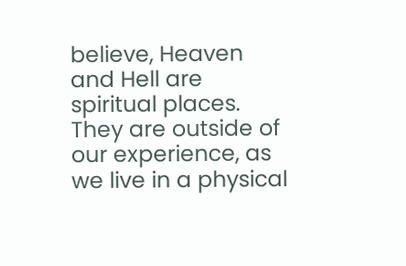believe, Heaven and Hell are spiritual places. They are outside of our experience, as we live in a physical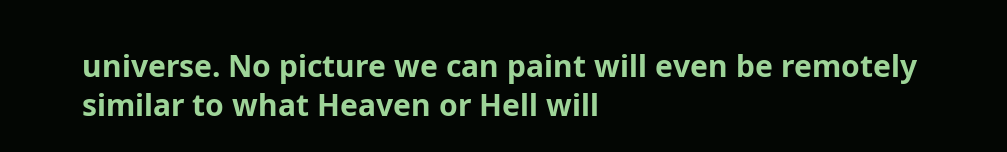universe. No picture we can paint will even be remotely similar to what Heaven or Hell will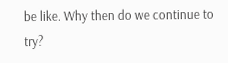be like. Why then do we continue to try?